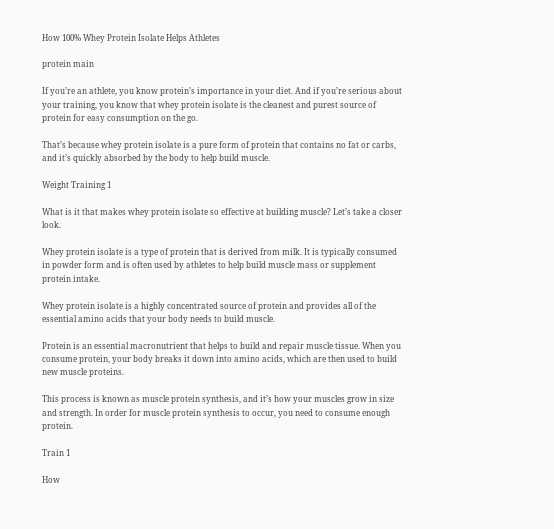How 100% Whey Protein Isolate Helps Athletes

protein main

If you’re an athlete, you know protein’s importance in your diet. And if you’re serious about your training, you know that whey protein isolate is the cleanest and purest source of protein for easy consumption on the go.

That’s because whey protein isolate is a pure form of protein that contains no fat or carbs, and it’s quickly absorbed by the body to help build muscle.

Weight Training 1

What is it that makes whey protein isolate so effective at building muscle? Let’s take a closer look.

Whey protein isolate is a type of protein that is derived from milk. It is typically consumed in powder form and is often used by athletes to help build muscle mass or supplement protein intake.

Whey protein isolate is a highly concentrated source of protein and provides all of the essential amino acids that your body needs to build muscle.

Protein is an essential macronutrient that helps to build and repair muscle tissue. When you consume protein, your body breaks it down into amino acids, which are then used to build new muscle proteins.

This process is known as muscle protein synthesis, and it’s how your muscles grow in size and strength. In order for muscle protein synthesis to occur, you need to consume enough protein.

Train 1

How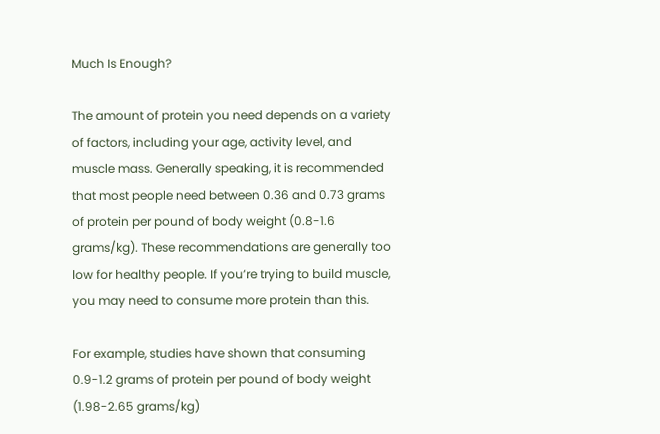Much Is Enough?

The amount of protein you need depends on a variety of factors, including your age, activity level, and muscle mass. Generally speaking, it is recommended that most people need between 0.36 and 0.73 grams of protein per pound of body weight (0.8-1.6 grams/kg). These recommendations are generally too low for healthy people. If you’re trying to build muscle, you may need to consume more protein than this.

For example, studies have shown that consuming 0.9-1.2 grams of protein per pound of body weight (1.98-2.65 grams/kg)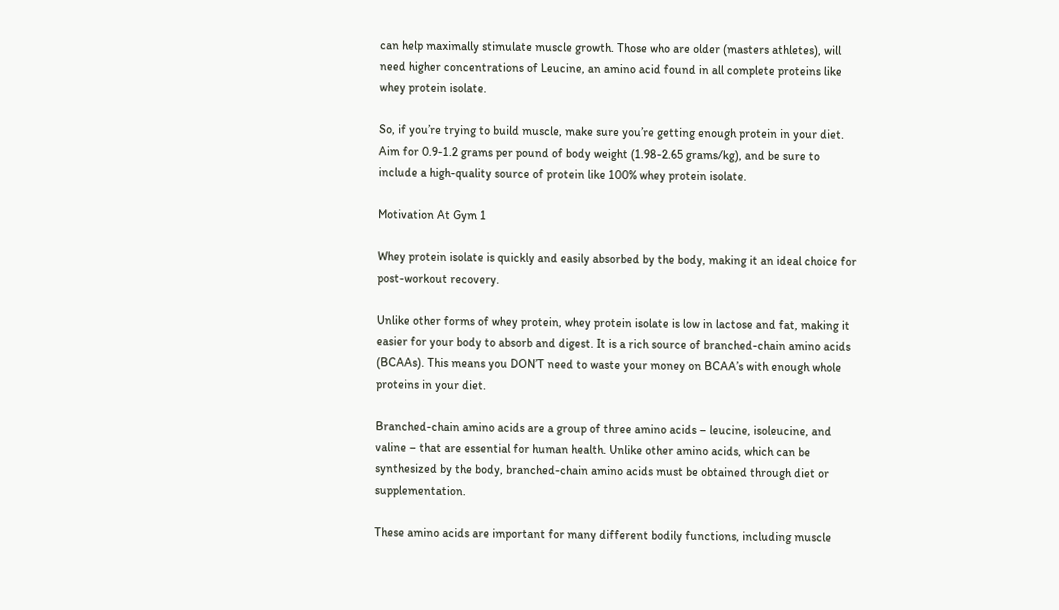can help maximally stimulate muscle growth. Those who are older (masters athletes), will need higher concentrations of Leucine, an amino acid found in all complete proteins like whey protein isolate.

So, if you’re trying to build muscle, make sure you’re getting enough protein in your diet. Aim for 0.9-1.2 grams per pound of body weight (1.98-2.65 grams/kg), and be sure to include a high-quality source of protein like 100% whey protein isolate.

Motivation At Gym 1

Whey protein isolate is quickly and easily absorbed by the body, making it an ideal choice for post-workout recovery.

Unlike other forms of whey protein, whey protein isolate is low in lactose and fat, making it easier for your body to absorb and digest. It is a rich source of branched-chain amino acids (BCAAs). This means you DON’T need to waste your money on BCAA’s with enough whole proteins in your diet.

Branched-chain amino acids are a group of three amino acids – leucine, isoleucine, and valine – that are essential for human health. Unlike other amino acids, which can be synthesized by the body, branched-chain amino acids must be obtained through diet or supplementation.

These amino acids are important for many different bodily functions, including muscle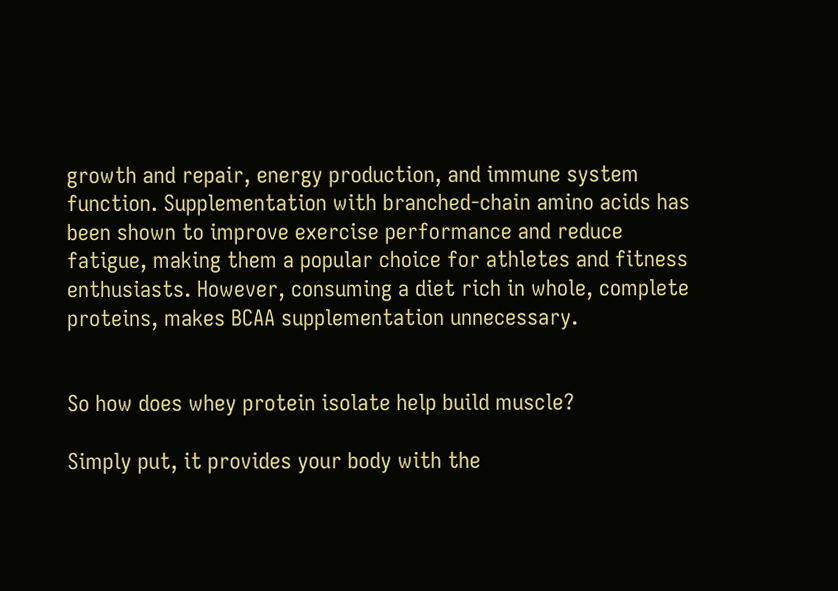growth and repair, energy production, and immune system function. Supplementation with branched-chain amino acids has been shown to improve exercise performance and reduce fatigue, making them a popular choice for athletes and fitness enthusiasts. However, consuming a diet rich in whole, complete proteins, makes BCAA supplementation unnecessary.


So how does whey protein isolate help build muscle?

Simply put, it provides your body with the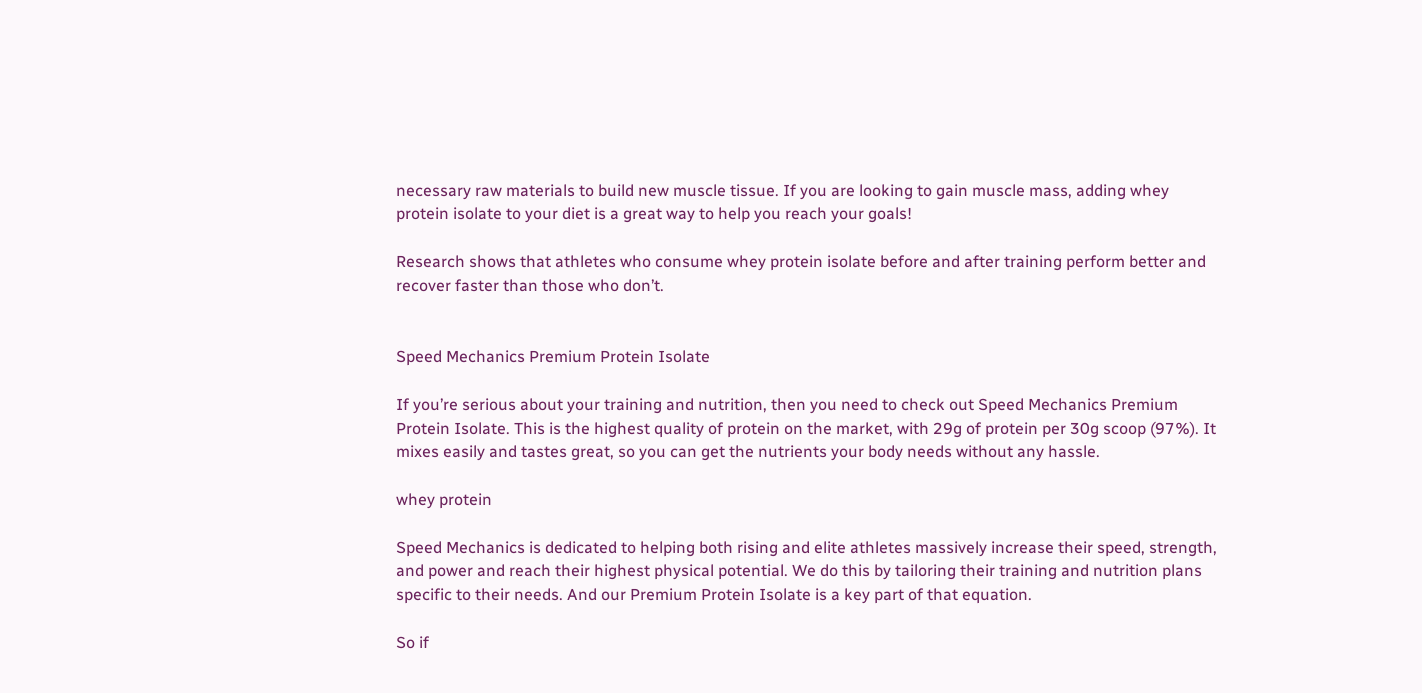necessary raw materials to build new muscle tissue. If you are looking to gain muscle mass, adding whey protein isolate to your diet is a great way to help you reach your goals!

Research shows that athletes who consume whey protein isolate before and after training perform better and recover faster than those who don’t.


Speed Mechanics Premium Protein Isolate

If you’re serious about your training and nutrition, then you need to check out Speed Mechanics Premium Protein Isolate. This is the highest quality of protein on the market, with 29g of protein per 30g scoop (97%). It mixes easily and tastes great, so you can get the nutrients your body needs without any hassle.

whey protein

Speed Mechanics is dedicated to helping both rising and elite athletes massively increase their speed, strength, and power and reach their highest physical potential. We do this by tailoring their training and nutrition plans specific to their needs. And our Premium Protein Isolate is a key part of that equation.

So if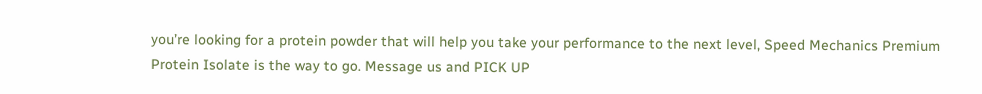you’re looking for a protein powder that will help you take your performance to the next level, Speed Mechanics Premium Protein Isolate is the way to go. Message us and PICK UP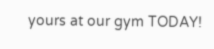yours at our gym TODAY!